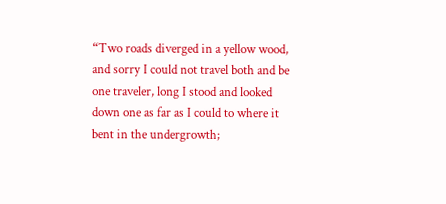“Two roads diverged in a yellow wood, and sorry I could not travel both and be one traveler, long I stood and looked down one as far as I could to where it bent in the undergrowth;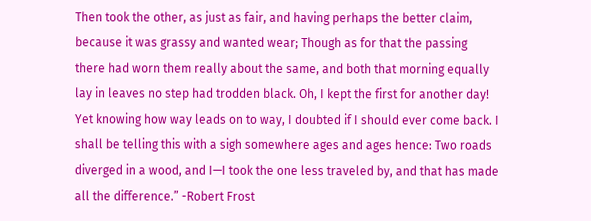Then took the other, as just as fair, and having perhaps the better claim, because it was grassy and wanted wear; Though as for that the passing there had worn them really about the same, and both that morning equally lay in leaves no step had trodden black. Oh, I kept the first for another day! Yet knowing how way leads on to way, I doubted if I should ever come back. I shall be telling this with a sigh somewhere ages and ages hence: Two roads diverged in a wood, and I—I took the one less traveled by, and that has made all the difference.” -Robert Frost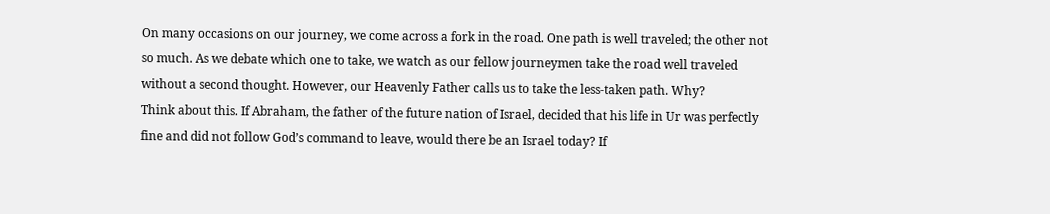On many occasions on our journey, we come across a fork in the road. One path is well traveled; the other not so much. As we debate which one to take, we watch as our fellow journeymen take the road well traveled without a second thought. However, our Heavenly Father calls us to take the less-taken path. Why?
Think about this. If Abraham, the father of the future nation of Israel, decided that his life in Ur was perfectly fine and did not follow God’s command to leave, would there be an Israel today? If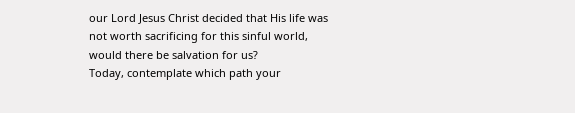our Lord Jesus Christ decided that His life was not worth sacrificing for this sinful world, would there be salvation for us?
Today, contemplate which path your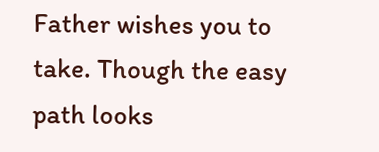Father wishes you to take. Though the easy path looks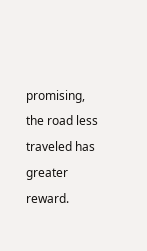promising, the road less traveled has greater reward.